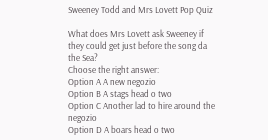Sweeney Todd and Mrs Lovett Pop Quiz

What does Mrs Lovett ask Sweeney if they could get just before the song da the Sea?
Choose the right answer:
Option A A new negozio
Option B A stags head o two
Option C Another lad to hire around the negozio
Option D A boars head o two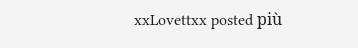xxLovettxx posted più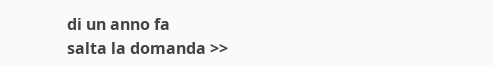di un anno fa
salta la domanda >>